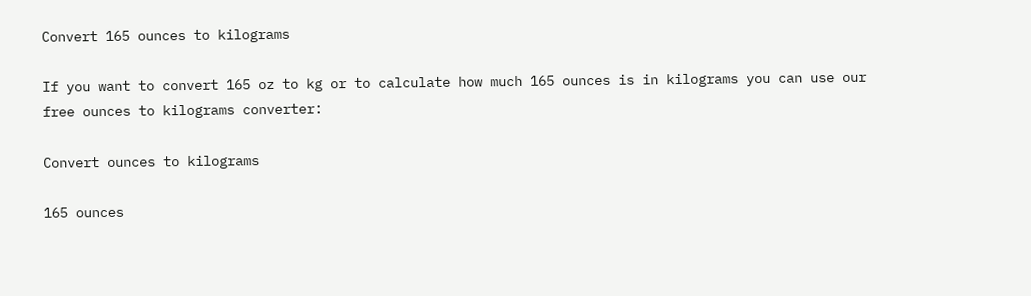Convert 165 ounces to kilograms

If you want to convert 165 oz to kg or to calculate how much 165 ounces is in kilograms you can use our free ounces to kilograms converter:

Convert ounces to kilograms

165 ounces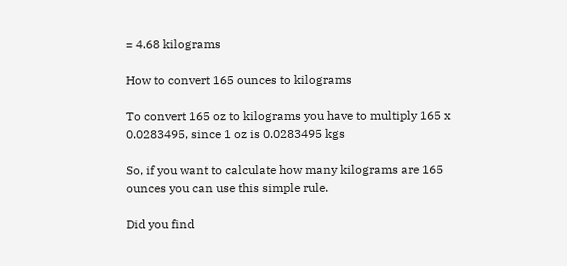= 4.68 kilograms

How to convert 165 ounces to kilograms

To convert 165 oz to kilograms you have to multiply 165 x 0.0283495, since 1 oz is 0.0283495 kgs

So, if you want to calculate how many kilograms are 165 ounces you can use this simple rule.

Did you find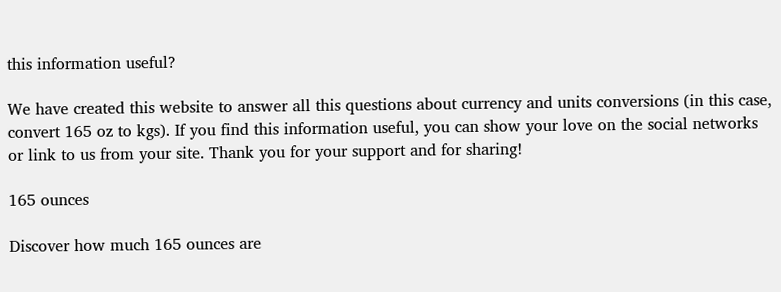this information useful?

We have created this website to answer all this questions about currency and units conversions (in this case, convert 165 oz to kgs). If you find this information useful, you can show your love on the social networks or link to us from your site. Thank you for your support and for sharing!

165 ounces

Discover how much 165 ounces are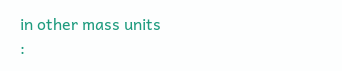in other mass units :